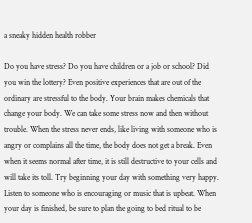a sneaky hidden health robber

Do you have stress? Do you have children or a job or school? Did you win the lottery? Even positive experiences that are out of the ordinary are stressful to the body. Your brain makes chemicals that change your body. We can take some stress now and then without trouble. When the stress never ends, like living with someone who is angry or complains all the time, the body does not get a break. Even when it seems normal after time, it is still destructive to your cells and will take its toll. Try beginning your day with something very happy. Listen to someone who is encouraging or music that is upbeat. When your day is finished, be sure to plan the going to bed ritual to be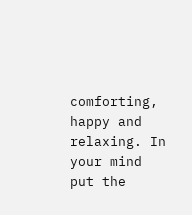comforting, happy and relaxing. In your mind put the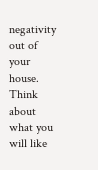negativity out of your house. Think about what you will like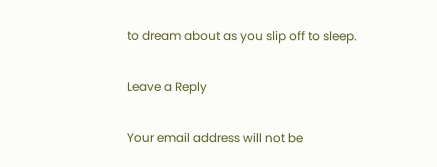to dream about as you slip off to sleep.

Leave a Reply

Your email address will not be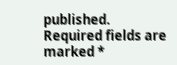published. Required fields are marked *